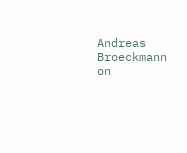Andreas Broeckmann on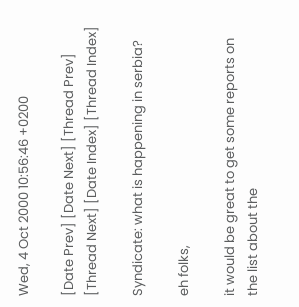Wed, 4 Oct 2000 10:56:46 +0200

[Date Prev] [Date Next] [Thread Prev] [Thread Next] [Date Index] [Thread Index]

Syndicate: what is happening in serbia?

eh folks,

it would be great to get some reports on the list about the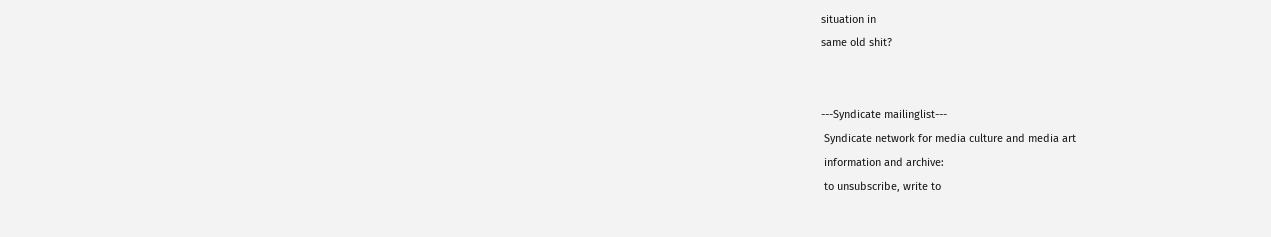situation in
same old shit?


---Syndicate mailinglist---
 Syndicate network for media culture and media art
 information and archive:
 to unsubscribe, write to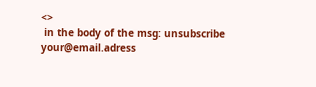<>
 in the body of the msg: unsubscribe your@email.adress